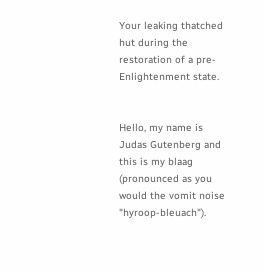Your leaking thatched hut during the restoration of a pre-Enlightenment state.


Hello, my name is Judas Gutenberg and this is my blaag (pronounced as you would the vomit noise "hyroop-bleuach").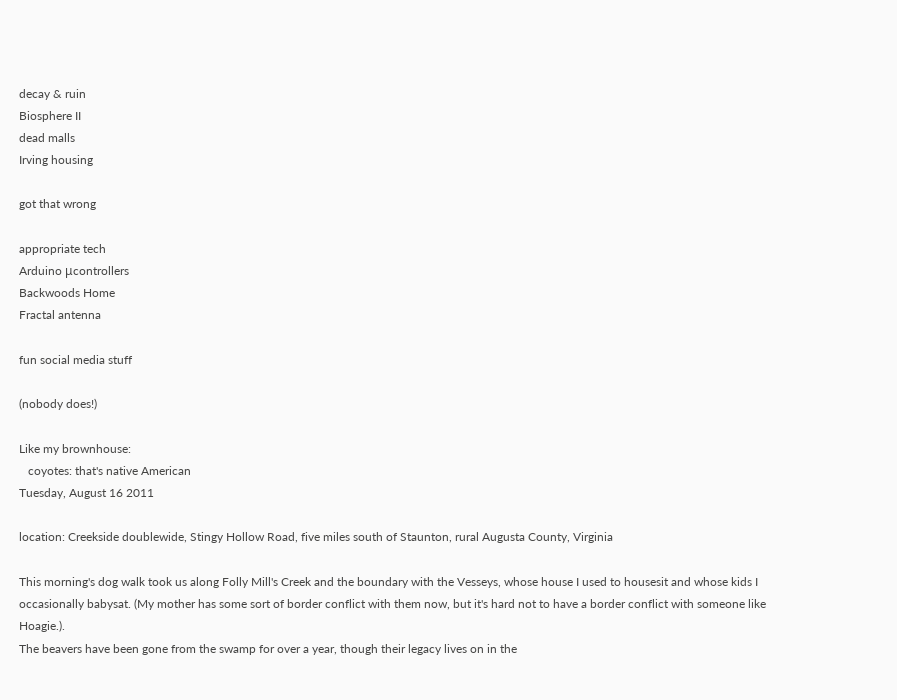decay & ruin
Biosphere II
dead malls
Irving housing

got that wrong

appropriate tech
Arduino μcontrollers
Backwoods Home
Fractal antenna

fun social media stuff

(nobody does!)

Like my brownhouse:
   coyotes: that's native American
Tuesday, August 16 2011

location: Creekside doublewide, Stingy Hollow Road, five miles south of Staunton, rural Augusta County, Virginia

This morning's dog walk took us along Folly Mill's Creek and the boundary with the Vesseys, whose house I used to housesit and whose kids I occasionally babysat. (My mother has some sort of border conflict with them now, but it's hard not to have a border conflict with someone like Hoagie.).
The beavers have been gone from the swamp for over a year, though their legacy lives on in the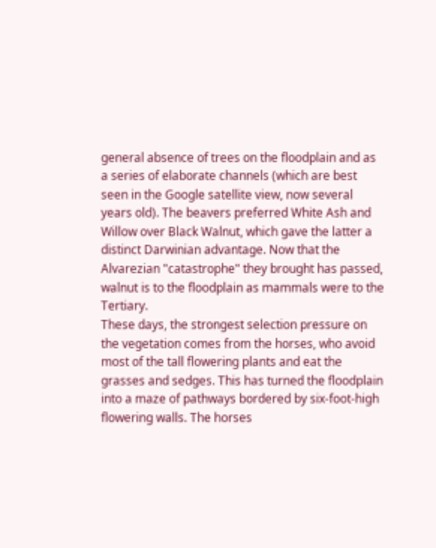general absence of trees on the floodplain and as a series of elaborate channels (which are best seen in the Google satellite view, now several years old). The beavers preferred White Ash and Willow over Black Walnut, which gave the latter a distinct Darwinian advantage. Now that the Alvarezian "catastrophe" they brought has passed, walnut is to the floodplain as mammals were to the Tertiary.
These days, the strongest selection pressure on the vegetation comes from the horses, who avoid most of the tall flowering plants and eat the grasses and sedges. This has turned the floodplain into a maze of pathways bordered by six-foot-high flowering walls. The horses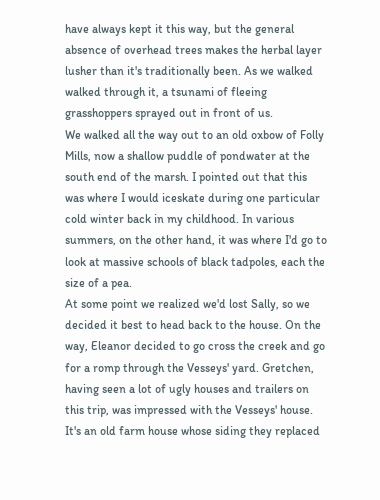have always kept it this way, but the general absence of overhead trees makes the herbal layer lusher than it's traditionally been. As we walked walked through it, a tsunami of fleeing grasshoppers sprayed out in front of us.
We walked all the way out to an old oxbow of Folly Mills, now a shallow puddle of pondwater at the south end of the marsh. I pointed out that this was where I would iceskate during one particular cold winter back in my childhood. In various summers, on the other hand, it was where I'd go to look at massive schools of black tadpoles, each the size of a pea.
At some point we realized we'd lost Sally, so we decided it best to head back to the house. On the way, Eleanor decided to go cross the creek and go for a romp through the Vesseys' yard. Gretchen, having seen a lot of ugly houses and trailers on this trip, was impressed with the Vesseys' house. It's an old farm house whose siding they replaced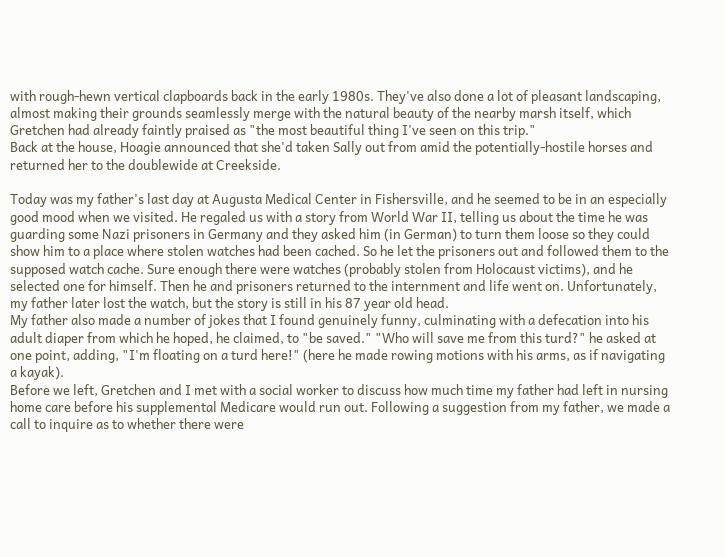with rough-hewn vertical clapboards back in the early 1980s. They've also done a lot of pleasant landscaping, almost making their grounds seamlessly merge with the natural beauty of the nearby marsh itself, which Gretchen had already faintly praised as "the most beautiful thing I've seen on this trip."
Back at the house, Hoagie announced that she'd taken Sally out from amid the potentially-hostile horses and returned her to the doublewide at Creekside.

Today was my father's last day at Augusta Medical Center in Fishersville, and he seemed to be in an especially good mood when we visited. He regaled us with a story from World War II, telling us about the time he was guarding some Nazi prisoners in Germany and they asked him (in German) to turn them loose so they could show him to a place where stolen watches had been cached. So he let the prisoners out and followed them to the supposed watch cache. Sure enough there were watches (probably stolen from Holocaust victims), and he selected one for himself. Then he and prisoners returned to the internment and life went on. Unfortunately, my father later lost the watch, but the story is still in his 87 year old head.
My father also made a number of jokes that I found genuinely funny, culminating with a defecation into his adult diaper from which he hoped, he claimed, to "be saved." "Who will save me from this turd?" he asked at one point, adding, "I'm floating on a turd here!" (here he made rowing motions with his arms, as if navigating a kayak).
Before we left, Gretchen and I met with a social worker to discuss how much time my father had left in nursing home care before his supplemental Medicare would run out. Following a suggestion from my father, we made a call to inquire as to whether there were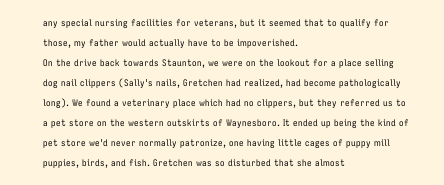any special nursing facilities for veterans, but it seemed that to qualify for those, my father would actually have to be impoverished.
On the drive back towards Staunton, we were on the lookout for a place selling dog nail clippers (Sally's nails, Gretchen had realized, had become pathologically long). We found a veterinary place which had no clippers, but they referred us to a pet store on the western outskirts of Waynesboro. It ended up being the kind of pet store we'd never normally patronize, one having little cages of puppy mill puppies, birds, and fish. Gretchen was so disturbed that she almost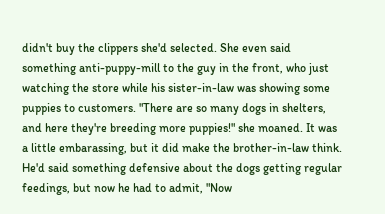didn't buy the clippers she'd selected. She even said something anti-puppy-mill to the guy in the front, who just watching the store while his sister-in-law was showing some puppies to customers. "There are so many dogs in shelters, and here they're breeding more puppies!" she moaned. It was a little embarassing, but it did make the brother-in-law think. He'd said something defensive about the dogs getting regular feedings, but now he had to admit, "Now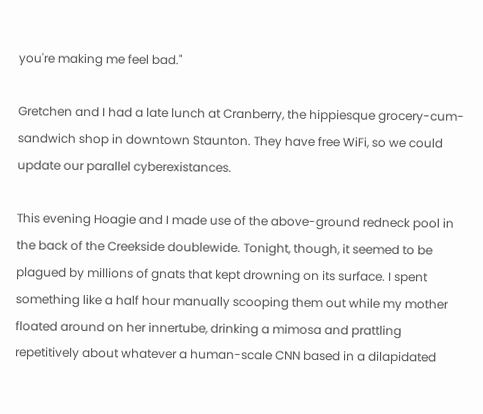you're making me feel bad."

Gretchen and I had a late lunch at Cranberry, the hippiesque grocery-cum-sandwich shop in downtown Staunton. They have free WiFi, so we could update our parallel cyberexistances.

This evening Hoagie and I made use of the above-ground redneck pool in the back of the Creekside doublewide. Tonight, though, it seemed to be plagued by millions of gnats that kept drowning on its surface. I spent something like a half hour manually scooping them out while my mother floated around on her innertube, drinking a mimosa and prattling repetitively about whatever a human-scale CNN based in a dilapidated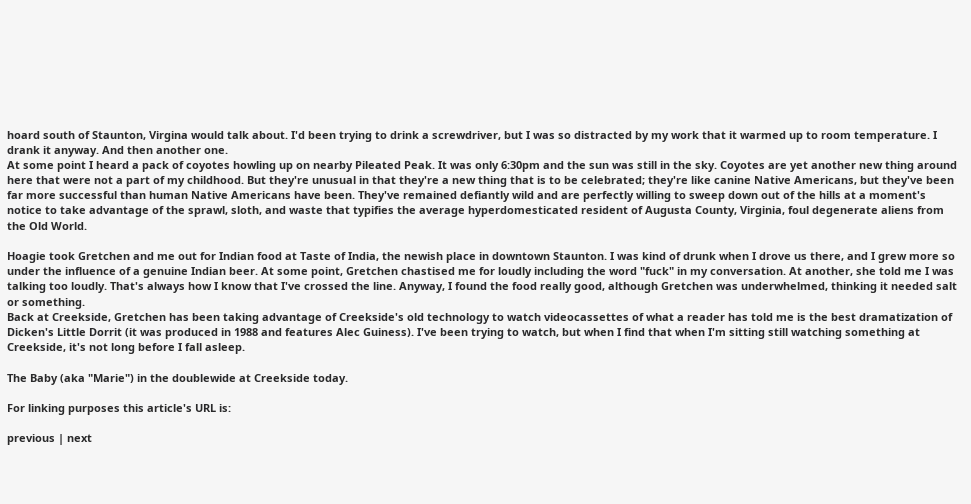hoard south of Staunton, Virgina would talk about. I'd been trying to drink a screwdriver, but I was so distracted by my work that it warmed up to room temperature. I drank it anyway. And then another one.
At some point I heard a pack of coyotes howling up on nearby Pileated Peak. It was only 6:30pm and the sun was still in the sky. Coyotes are yet another new thing around here that were not a part of my childhood. But they're unusual in that they're a new thing that is to be celebrated; they're like canine Native Americans, but they've been far more successful than human Native Americans have been. They've remained defiantly wild and are perfectly willing to sweep down out of the hills at a moment's notice to take advantage of the sprawl, sloth, and waste that typifies the average hyperdomesticated resident of Augusta County, Virginia, foul degenerate aliens from the Old World.

Hoagie took Gretchen and me out for Indian food at Taste of India, the newish place in downtown Staunton. I was kind of drunk when I drove us there, and I grew more so under the influence of a genuine Indian beer. At some point, Gretchen chastised me for loudly including the word "fuck" in my conversation. At another, she told me I was talking too loudly. That's always how I know that I've crossed the line. Anyway, I found the food really good, although Gretchen was underwhelmed, thinking it needed salt or something.
Back at Creekside, Gretchen has been taking advantage of Creekside's old technology to watch videocassettes of what a reader has told me is the best dramatization of Dicken's Little Dorrit (it was produced in 1988 and features Alec Guiness). I've been trying to watch, but when I find that when I'm sitting still watching something at Creekside, it's not long before I fall asleep.

The Baby (aka "Marie") in the doublewide at Creekside today.

For linking purposes this article's URL is:

previous | next